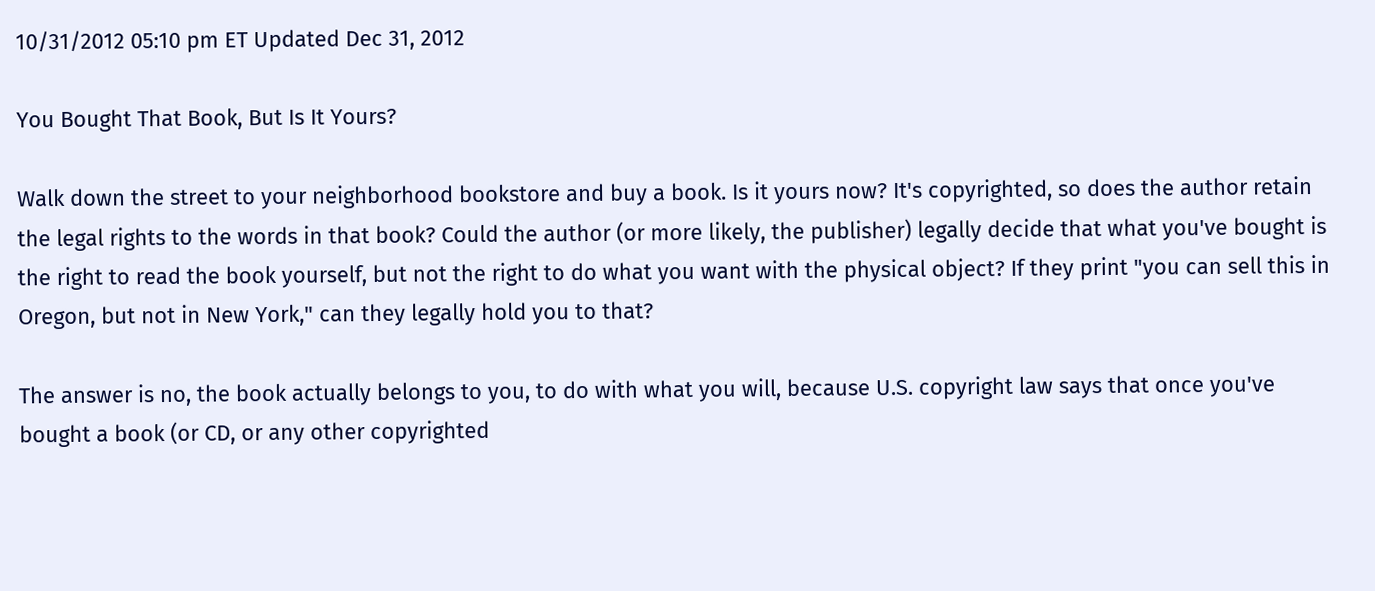10/31/2012 05:10 pm ET Updated Dec 31, 2012

You Bought That Book, But Is It Yours?

Walk down the street to your neighborhood bookstore and buy a book. Is it yours now? It's copyrighted, so does the author retain the legal rights to the words in that book? Could the author (or more likely, the publisher) legally decide that what you've bought is the right to read the book yourself, but not the right to do what you want with the physical object? If they print "you can sell this in Oregon, but not in New York," can they legally hold you to that?

The answer is no, the book actually belongs to you, to do with what you will, because U.S. copyright law says that once you've bought a book (or CD, or any other copyrighted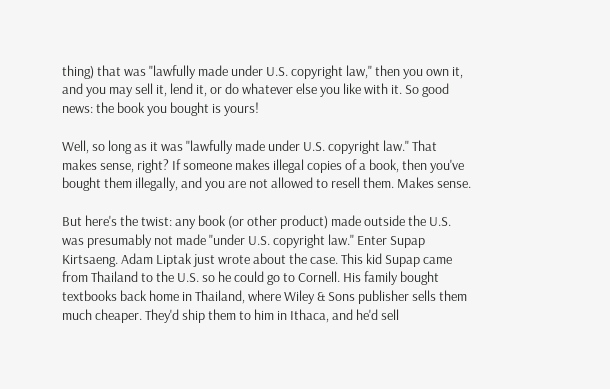thing) that was "lawfully made under U.S. copyright law," then you own it, and you may sell it, lend it, or do whatever else you like with it. So good news: the book you bought is yours!

Well, so long as it was "lawfully made under U.S. copyright law." That makes sense, right? If someone makes illegal copies of a book, then you've bought them illegally, and you are not allowed to resell them. Makes sense.

But here's the twist: any book (or other product) made outside the U.S. was presumably not made "under U.S. copyright law." Enter Supap Kirtsaeng. Adam Liptak just wrote about the case. This kid Supap came from Thailand to the U.S. so he could go to Cornell. His family bought textbooks back home in Thailand, where Wiley & Sons publisher sells them much cheaper. They'd ship them to him in Ithaca, and he'd sell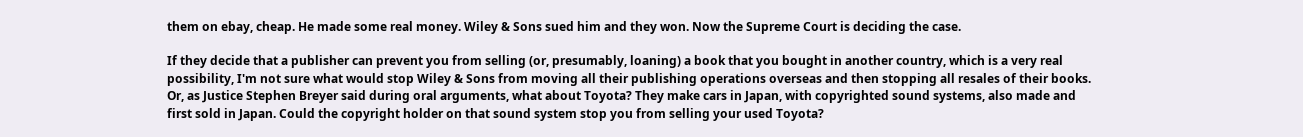them on ebay, cheap. He made some real money. Wiley & Sons sued him and they won. Now the Supreme Court is deciding the case.

If they decide that a publisher can prevent you from selling (or, presumably, loaning) a book that you bought in another country, which is a very real possibility, I'm not sure what would stop Wiley & Sons from moving all their publishing operations overseas and then stopping all resales of their books. Or, as Justice Stephen Breyer said during oral arguments, what about Toyota? They make cars in Japan, with copyrighted sound systems, also made and first sold in Japan. Could the copyright holder on that sound system stop you from selling your used Toyota?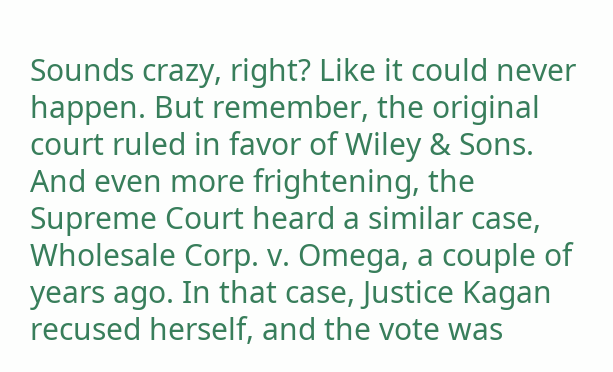Sounds crazy, right? Like it could never happen. But remember, the original court ruled in favor of Wiley & Sons. And even more frightening, the Supreme Court heard a similar case, Wholesale Corp. v. Omega, a couple of years ago. In that case, Justice Kagan recused herself, and the vote was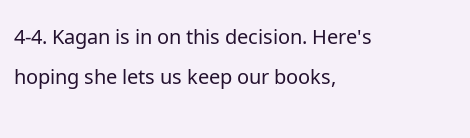4-4. Kagan is in on this decision. Here's hoping she lets us keep our books,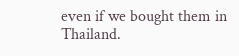even if we bought them in Thailand.